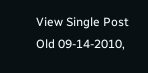View Single Post
Old 09-14-2010,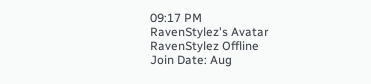09:17 PM
RavenStylez's Avatar
RavenStylez Offline
Join Date: Aug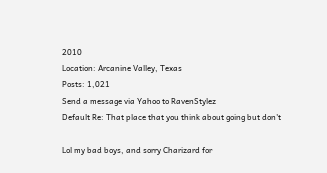2010
Location: Arcanine Valley, Texas
Posts: 1,021
Send a message via Yahoo to RavenStylez
Default Re: That place that you think about going but don't

Lol my bad boys, and sorry Charizard for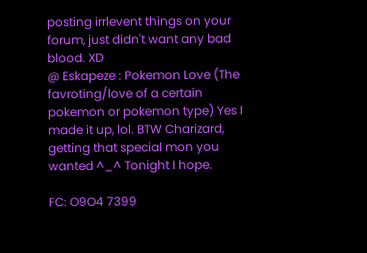posting irrlevent things on your forum, just didn't want any bad blood. XD
@ Eskapeze : Pokemon Love (The favroting/love of a certain pokemon or pokemon type) Yes I made it up, lol. BTW Charizard, getting that special mon you wanted ^_^ Tonight I hope.

FC: O9O4 7399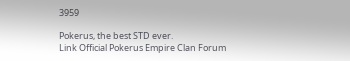3959

Pokerus, the best STD ever.
Link Official Pokerus Empire Clan Forum